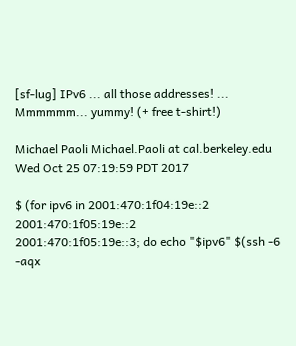[sf-lug] IPv6 ... all those addresses! ... Mmmmmm... yummy! (+ free t-shirt!)

Michael Paoli Michael.Paoli at cal.berkeley.edu
Wed Oct 25 07:19:59 PDT 2017

$ (for ipv6 in 2001:470:1f04:19e::2 2001:470:1f05:19e::2
2001:470:1f05:19e::3; do echo "$ipv6" $(ssh -6 -aqx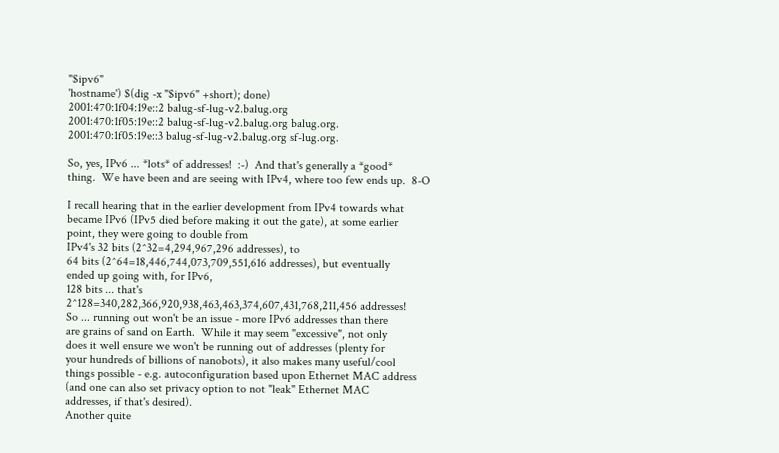"$ipv6"
'hostname') $(dig -x "$ipv6" +short); done)
2001:470:1f04:19e::2 balug-sf-lug-v2.balug.org
2001:470:1f05:19e::2 balug-sf-lug-v2.balug.org balug.org.
2001:470:1f05:19e::3 balug-sf-lug-v2.balug.org sf-lug.org.

So, yes, IPv6 ... *lots* of addresses!  :-)  And that's generally a *good*
thing.  We have been and are seeing with IPv4, where too few ends up.  8-O

I recall hearing that in the earlier development from IPv4 towards what
became IPv6 (IPv5 died before making it out the gate), at some earlier
point, they were going to double from
IPv4's 32 bits (2^32=4,294,967,296 addresses), to
64 bits (2^64=18,446,744,073,709,551,616 addresses), but eventually
ended up going with, for IPv6,
128 bits ... that's
2^128=340,282,366,920,938,463,463,374,607,431,768,211,456 addresses!
So ... running out won't be an issue - more IPv6 addresses than there
are grains of sand on Earth.  While it may seem "excessive", not only
does it well ensure we won't be running out of addresses (plenty for
your hundreds of billions of nanobots), it also makes many useful/cool
things possible - e.g. autoconfiguration based upon Ethernet MAC address
(and one can also set privacy option to not "leak" Ethernet MAC
addresses, if that's desired).
Another quite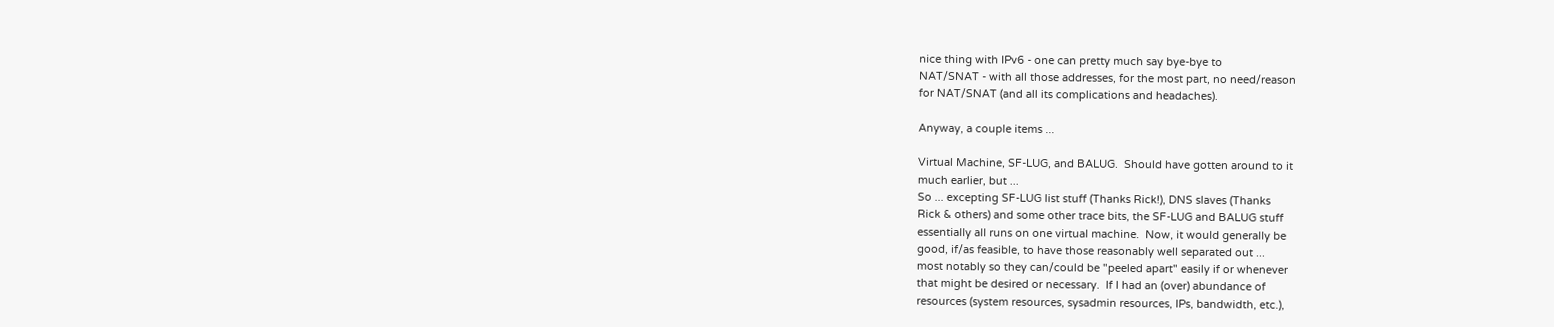nice thing with IPv6 - one can pretty much say bye-bye to
NAT/SNAT - with all those addresses, for the most part, no need/reason
for NAT/SNAT (and all its complications and headaches).

Anyway, a couple items ...

Virtual Machine, SF-LUG, and BALUG.  Should have gotten around to it
much earlier, but ...
So ... excepting SF-LUG list stuff (Thanks Rick!), DNS slaves (Thanks
Rick & others) and some other trace bits, the SF-LUG and BALUG stuff
essentially all runs on one virtual machine.  Now, it would generally be
good, if/as feasible, to have those reasonably well separated out ...
most notably so they can/could be "peeled apart" easily if or whenever
that might be desired or necessary.  If I had an (over) abundance of
resources (system resources, sysadmin resources, IPs, bandwidth, etc.),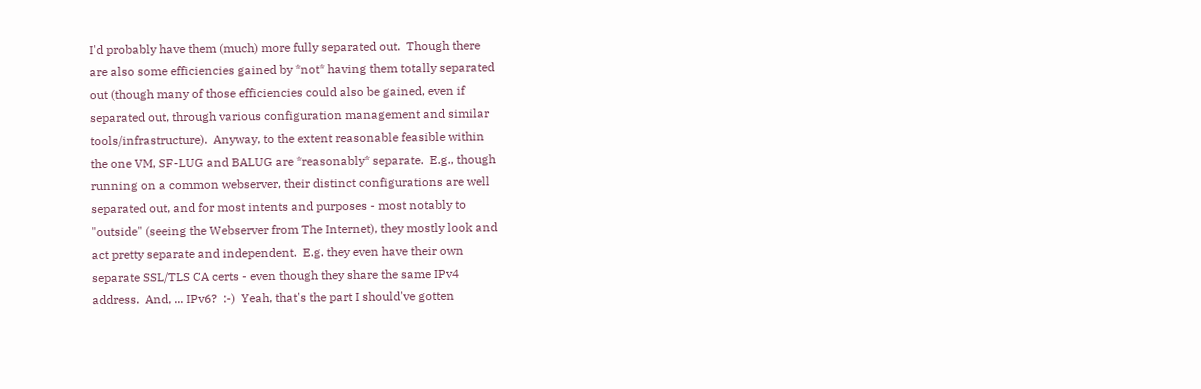I'd probably have them (much) more fully separated out.  Though there
are also some efficiencies gained by *not* having them totally separated
out (though many of those efficiencies could also be gained, even if
separated out, through various configuration management and similar
tools/infrastructure).  Anyway, to the extent reasonable feasible within
the one VM, SF-LUG and BALUG are *reasonably* separate.  E.g., though
running on a common webserver, their distinct configurations are well
separated out, and for most intents and purposes - most notably to
"outside" (seeing the Webserver from The Internet), they mostly look and
act pretty separate and independent.  E.g. they even have their own
separate SSL/TLS CA certs - even though they share the same IPv4
address.  And, ... IPv6?  :-)  Yeah, that's the part I should've gotten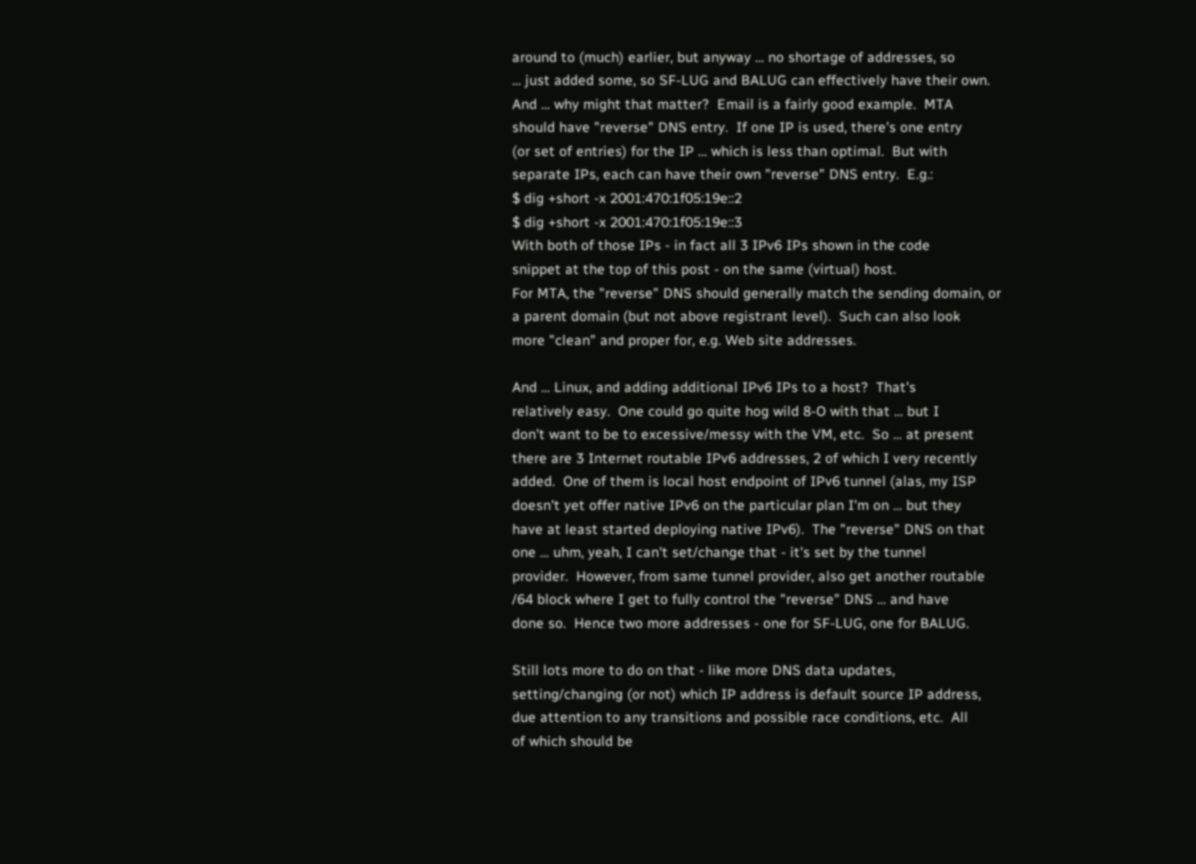around to (much) earlier, but anyway ... no shortage of addresses, so
... just added some, so SF-LUG and BALUG can effectively have their own.
And ... why might that matter?  Email is a fairly good example.  MTA
should have "reverse" DNS entry.  If one IP is used, there's one entry
(or set of entries) for the IP ... which is less than optimal.  But with
separate IPs, each can have their own "reverse" DNS entry.  E.g.:
$ dig +short -x 2001:470:1f05:19e::2
$ dig +short -x 2001:470:1f05:19e::3
With both of those IPs - in fact all 3 IPv6 IPs shown in the code
snippet at the top of this post - on the same (virtual) host.
For MTA, the "reverse" DNS should generally match the sending domain, or
a parent domain (but not above registrant level).  Such can also look
more "clean" and proper for, e.g. Web site addresses.

And ... Linux, and adding additional IPv6 IPs to a host?  That's
relatively easy.  One could go quite hog wild 8-O with that ... but I
don't want to be to excessive/messy with the VM, etc.  So ... at present
there are 3 Internet routable IPv6 addresses, 2 of which I very recently
added.  One of them is local host endpoint of IPv6 tunnel (alas, my ISP
doesn't yet offer native IPv6 on the particular plan I'm on ... but they
have at least started deploying native IPv6).  The "reverse" DNS on that
one ... uhm, yeah, I can't set/change that - it's set by the tunnel
provider.  However, from same tunnel provider, also get another routable
/64 block where I get to fully control the "reverse" DNS ... and have
done so.  Hence two more addresses - one for SF-LUG, one for BALUG.

Still lots more to do on that - like more DNS data updates,
setting/changing (or not) which IP address is default source IP address,
due attention to any transitions and possible race conditions, etc.  All
of which should be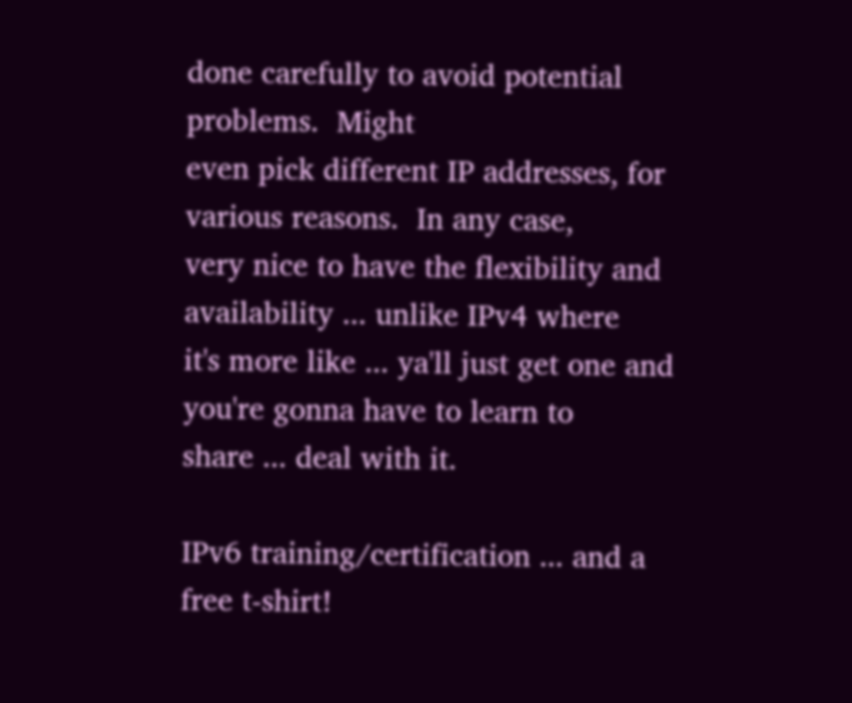done carefully to avoid potential problems.  Might
even pick different IP addresses, for various reasons.  In any case,
very nice to have the flexibility and availability ... unlike IPv4 where
it's more like ... ya'll just get one and you're gonna have to learn to
share ... deal with it.

IPv6 training/certification ... and a free t-shirt!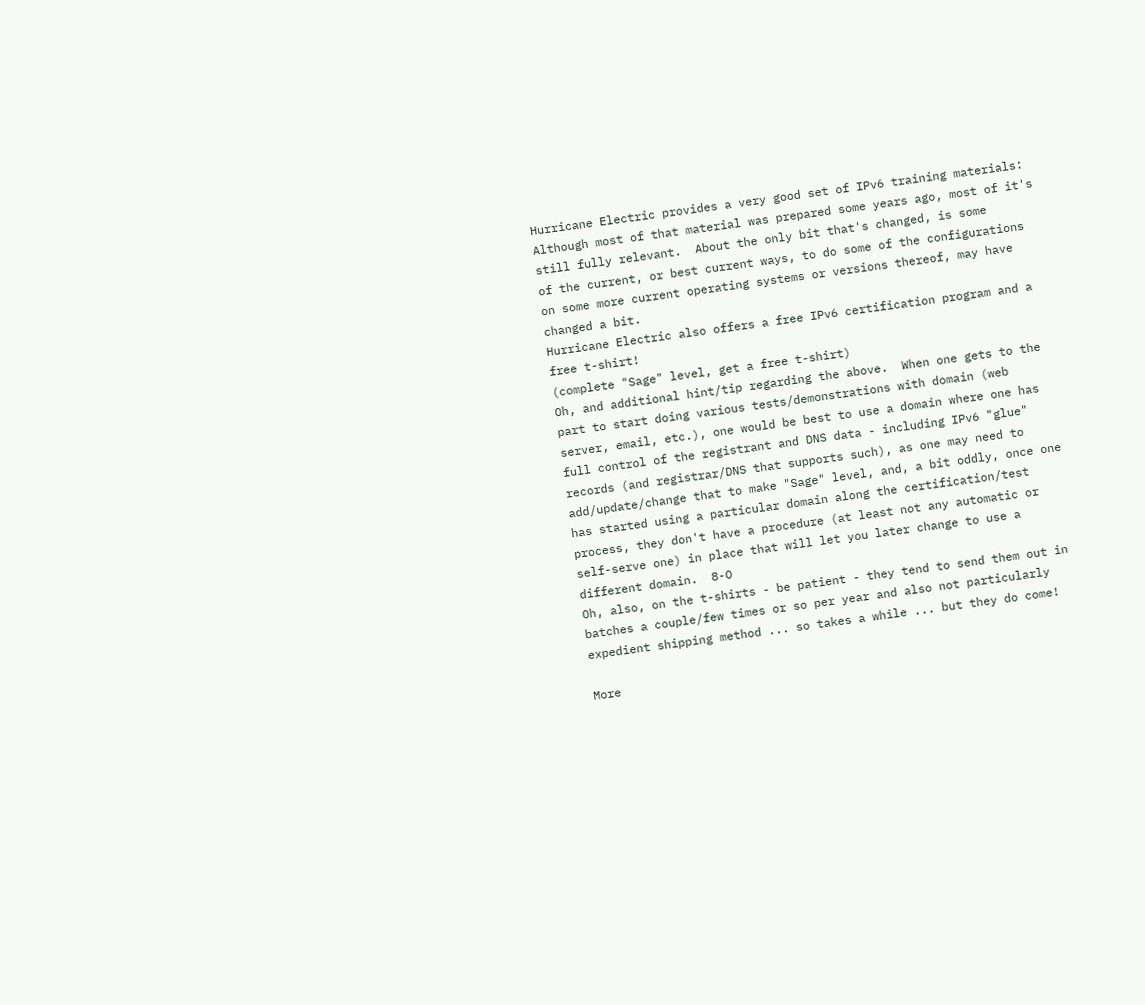Hurricane Electric provides a very good set of IPv6 training materials:
Although most of that material was prepared some years ago, most of it's
still fully relevant.  About the only bit that's changed, is some
of the current, or best current ways, to do some of the configurations
on some more current operating systems or versions thereof, may have
changed a bit.
Hurricane Electric also offers a free IPv6 certification program and a
free t-shirt!
(complete "Sage" level, get a free t-shirt)
Oh, and additional hint/tip regarding the above.  When one gets to the
part to start doing various tests/demonstrations with domain (web
server, email, etc.), one would be best to use a domain where one has
full control of the registrant and DNS data - including IPv6 "glue"
records (and registrar/DNS that supports such), as one may need to
add/update/change that to make "Sage" level, and, a bit oddly, once one
has started using a particular domain along the certification/test
process, they don't have a procedure (at least not any automatic or
self-serve one) in place that will let you later change to use a
different domain.  8-O
Oh, also, on the t-shirts - be patient - they tend to send them out in
batches a couple/few times or so per year and also not particularly
expedient shipping method ... so takes a while ... but they do come!

More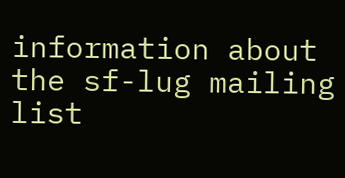information about the sf-lug mailing list